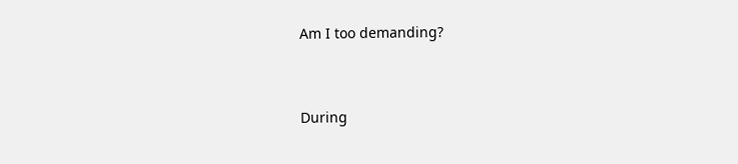Am I too demanding?


During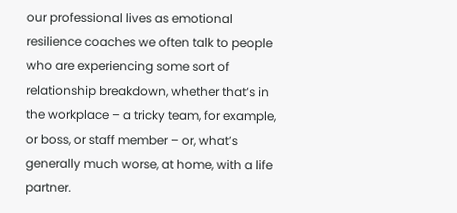our professional lives as emotional resilience coaches we often talk to people who are experiencing some sort of relationship breakdown, whether that’s in the workplace – a tricky team, for example, or boss, or staff member – or, what’s generally much worse, at home, with a life partner.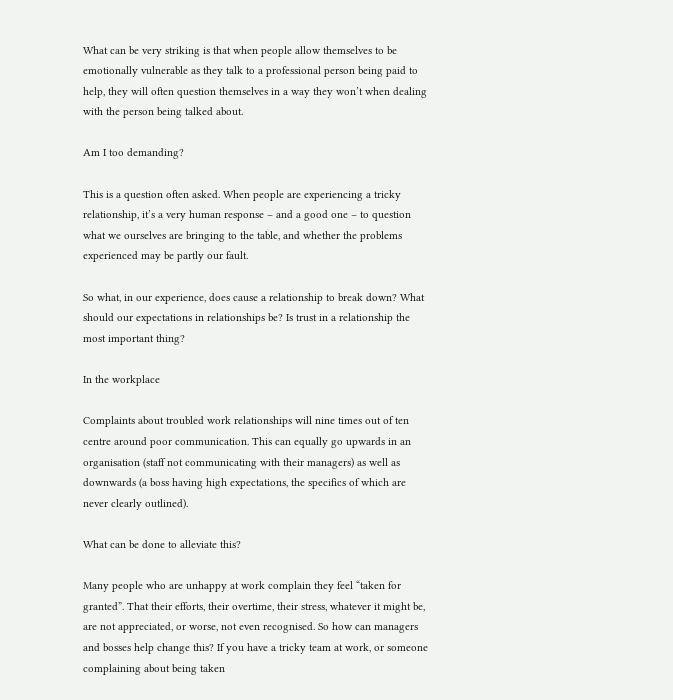What can be very striking is that when people allow themselves to be emotionally vulnerable as they talk to a professional person being paid to help, they will often question themselves in a way they won’t when dealing with the person being talked about.

Am I too demanding?

This is a question often asked. When people are experiencing a tricky relationship, it’s a very human response – and a good one – to question what we ourselves are bringing to the table, and whether the problems experienced may be partly our fault.

So what, in our experience, does cause a relationship to break down? What should our expectations in relationships be? Is trust in a relationship the most important thing?

In the workplace

Complaints about troubled work relationships will nine times out of ten centre around poor communication. This can equally go upwards in an organisation (staff not communicating with their managers) as well as downwards (a boss having high expectations, the specifics of which are never clearly outlined).

What can be done to alleviate this?

Many people who are unhappy at work complain they feel “taken for granted”. That their efforts, their overtime, their stress, whatever it might be, are not appreciated, or worse, not even recognised. So how can managers and bosses help change this? If you have a tricky team at work, or someone complaining about being taken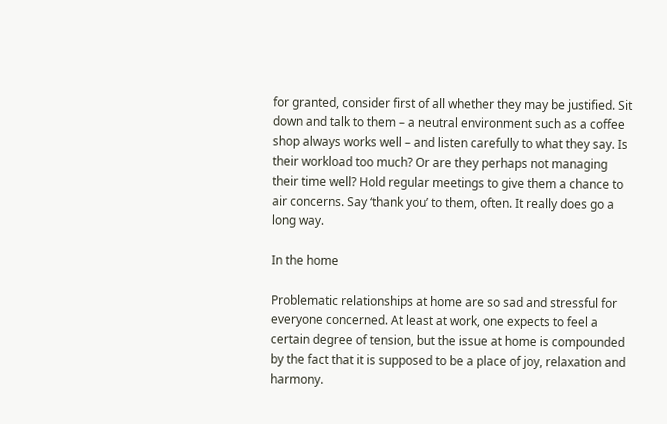for granted, consider first of all whether they may be justified. Sit down and talk to them – a neutral environment such as a coffee shop always works well – and listen carefully to what they say. Is their workload too much? Or are they perhaps not managing their time well? Hold regular meetings to give them a chance to air concerns. Say ‘thank you’ to them, often. It really does go a long way.

In the home

Problematic relationships at home are so sad and stressful for everyone concerned. At least at work, one expects to feel a certain degree of tension, but the issue at home is compounded by the fact that it is supposed to be a place of joy, relaxation and harmony.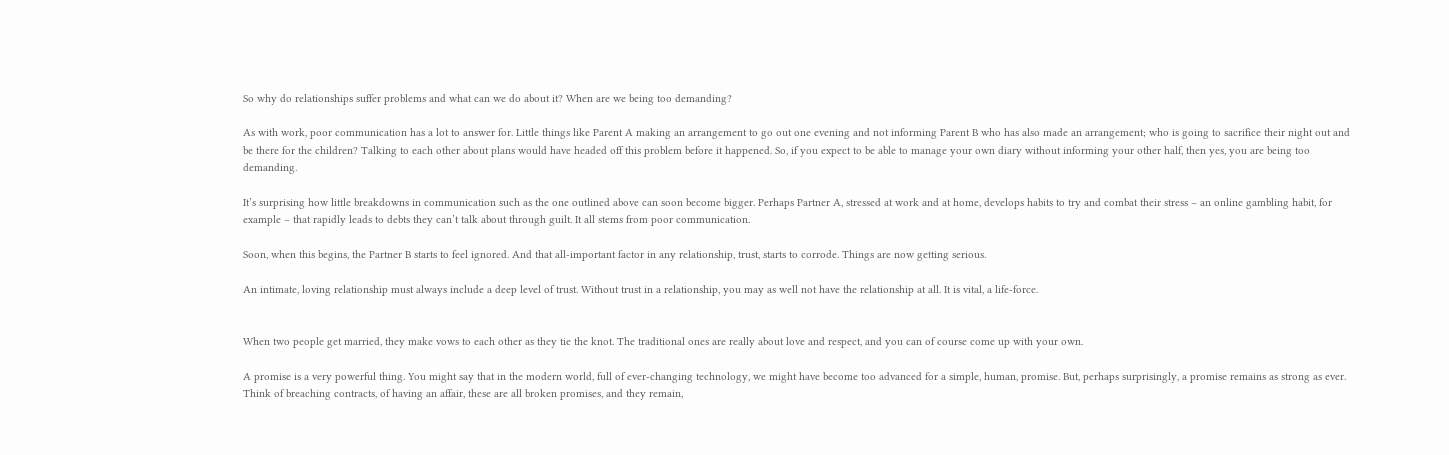So why do relationships suffer problems and what can we do about it? When are we being too demanding?

As with work, poor communication has a lot to answer for. Little things like Parent A making an arrangement to go out one evening and not informing Parent B who has also made an arrangement; who is going to sacrifice their night out and be there for the children? Talking to each other about plans would have headed off this problem before it happened. So, if you expect to be able to manage your own diary without informing your other half, then yes, you are being too demanding.

It’s surprising how little breakdowns in communication such as the one outlined above can soon become bigger. Perhaps Partner A, stressed at work and at home, develops habits to try and combat their stress – an online gambling habit, for example – that rapidly leads to debts they can’t talk about through guilt. It all stems from poor communication.

Soon, when this begins, the Partner B starts to feel ignored. And that all-important factor in any relationship, trust, starts to corrode. Things are now getting serious.

An intimate, loving relationship must always include a deep level of trust. Without trust in a relationship, you may as well not have the relationship at all. It is vital, a life-force.


When two people get married, they make vows to each other as they tie the knot. The traditional ones are really about love and respect, and you can of course come up with your own.

A promise is a very powerful thing. You might say that in the modern world, full of ever-changing technology, we might have become too advanced for a simple, human, promise. But, perhaps surprisingly, a promise remains as strong as ever. Think of breaching contracts, of having an affair, these are all broken promises, and they remain,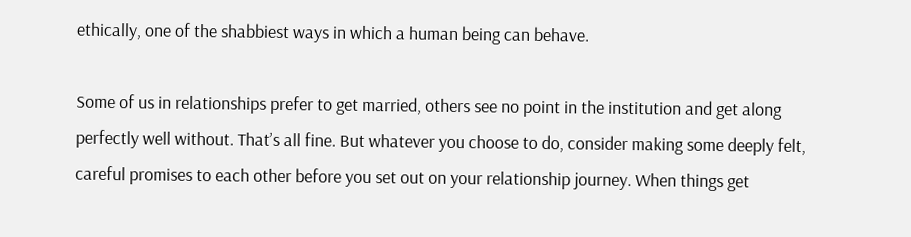ethically, one of the shabbiest ways in which a human being can behave.

Some of us in relationships prefer to get married, others see no point in the institution and get along perfectly well without. That’s all fine. But whatever you choose to do, consider making some deeply felt, careful promises to each other before you set out on your relationship journey. When things get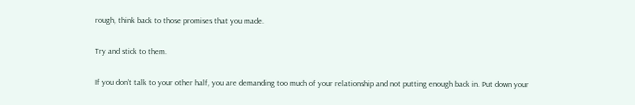rough, think back to those promises that you made.

Try and stick to them.

If you don’t talk to your other half, you are demanding too much of your relationship and not putting enough back in. Put down your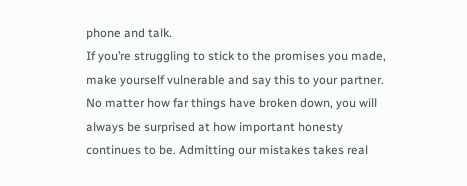phone and talk.
If you’re struggling to stick to the promises you made, make yourself vulnerable and say this to your partner. No matter how far things have broken down, you will always be surprised at how important honesty continues to be. Admitting our mistakes takes real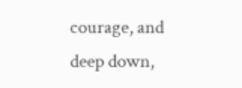courage, and deep down,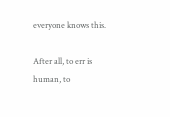everyone knows this.

After all, to err is human, to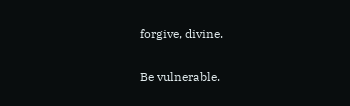forgive, divine.

Be vulnerable.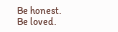Be honest.
Be loved.